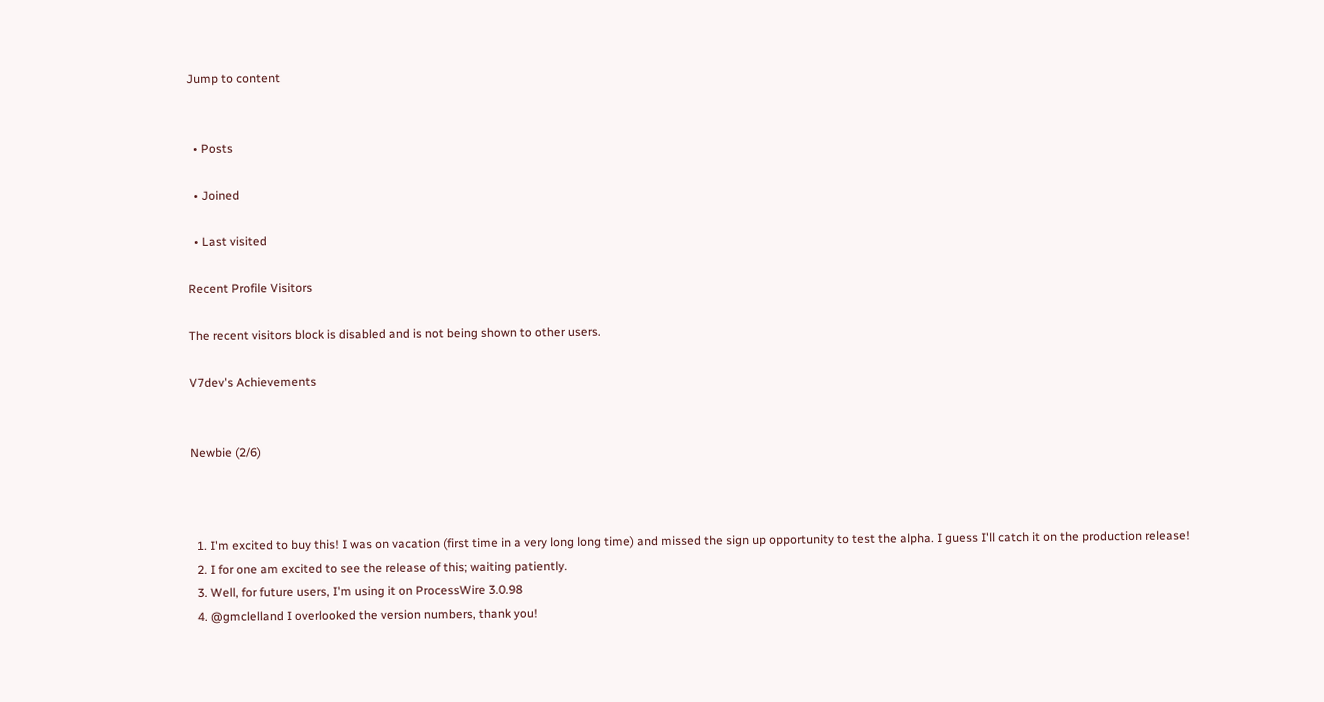Jump to content


  • Posts

  • Joined

  • Last visited

Recent Profile Visitors

The recent visitors block is disabled and is not being shown to other users.

V7dev's Achievements


Newbie (2/6)



  1. I'm excited to buy this! I was on vacation (first time in a very long long time) and missed the sign up opportunity to test the alpha. I guess I'll catch it on the production release!
  2. I for one am excited to see the release of this; waiting patiently.
  3. Well, for future users, I'm using it on ProcessWire 3.0.98
  4. @gmclelland I overlooked the version numbers, thank you!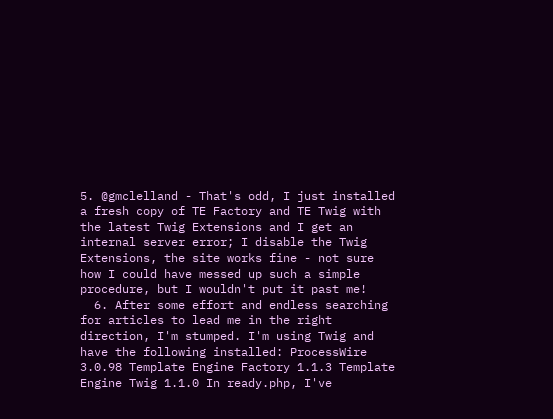5. @gmclelland - That's odd, I just installed a fresh copy of TE Factory and TE Twig with the latest Twig Extensions and I get an internal server error; I disable the Twig Extensions, the site works fine - not sure how I could have messed up such a simple procedure, but I wouldn't put it past me!
  6. After some effort and endless searching for articles to lead me in the right direction, I'm stumped. I'm using Twig and have the following installed: ProcessWire 3.0.98 Template Engine Factory 1.1.3 Template Engine Twig 1.1.0 In ready.php, I've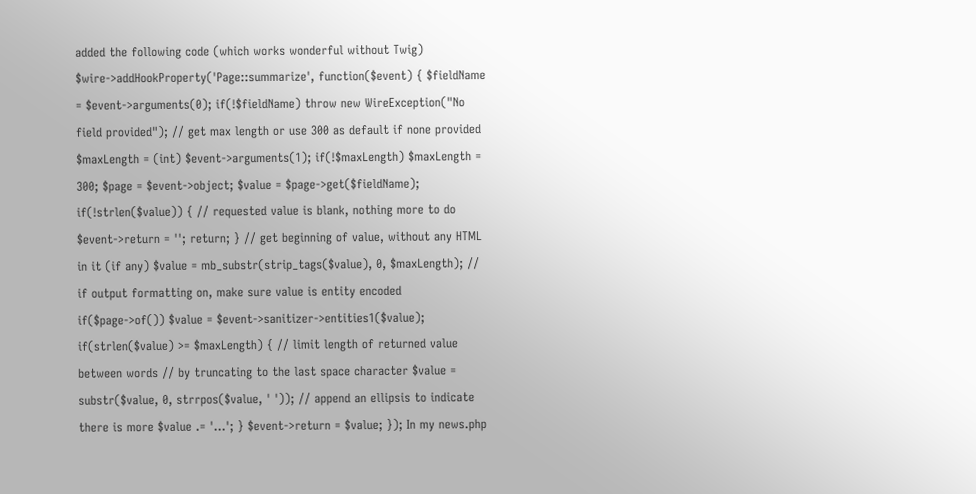added the following code (which works wonderful without Twig) $wire->addHookProperty('Page::summarize', function($event) { $fieldName = $event->arguments(0); if(!$fieldName) throw new WireException("No field provided"); // get max length or use 300 as default if none provided $maxLength = (int) $event->arguments(1); if(!$maxLength) $maxLength = 300; $page = $event->object; $value = $page->get($fieldName); if(!strlen($value)) { // requested value is blank, nothing more to do $event->return = ''; return; } // get beginning of value, without any HTML in it (if any) $value = mb_substr(strip_tags($value), 0, $maxLength); // if output formatting on, make sure value is entity encoded if($page->of()) $value = $event->sanitizer->entities1($value); if(strlen($value) >= $maxLength) { // limit length of returned value between words // by truncating to the last space character $value = substr($value, 0, strrpos($value, ' ')); // append an ellipsis to indicate there is more $value .= '…'; } $event->return = $value; }); In my news.php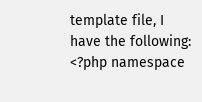template file, I have the following: <?php namespace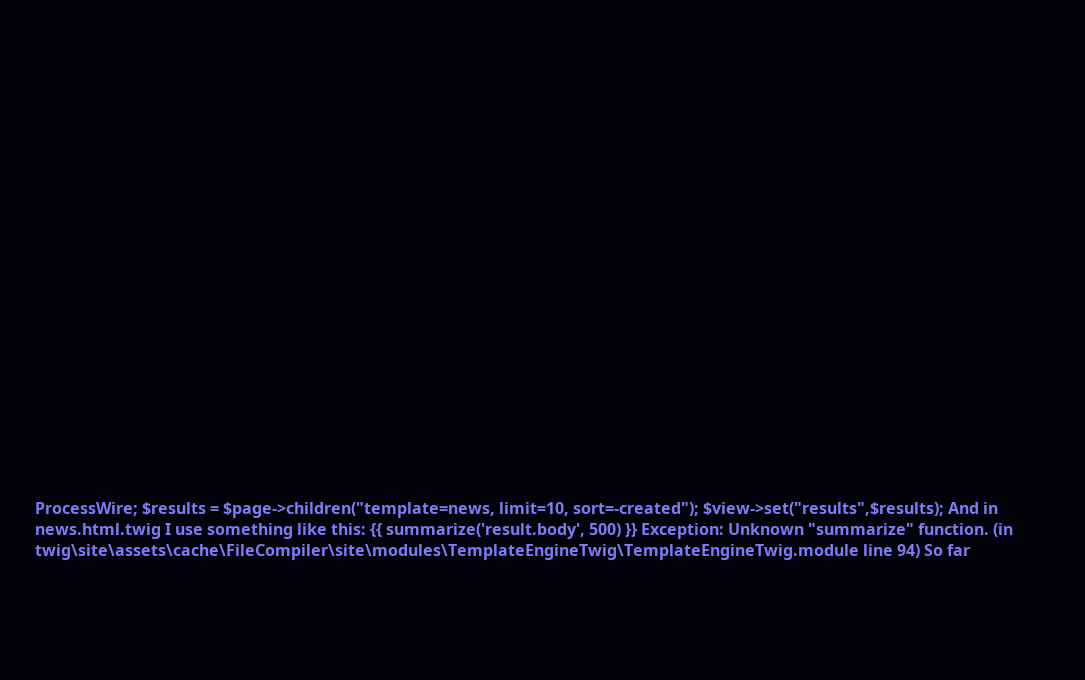ProcessWire; $results = $page->children("template=news, limit=10, sort=-created"); $view->set("results",$results); And in news.html.twig I use something like this: {{ summarize('result.body', 500) }} Exception: Unknown "summarize" function. (in twig\site\assets\cache\FileCompiler\site\modules\TemplateEngineTwig\TemplateEngineTwig.module line 94) So far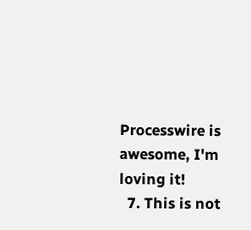Processwire is awesome, I'm loving it!
  7. This is not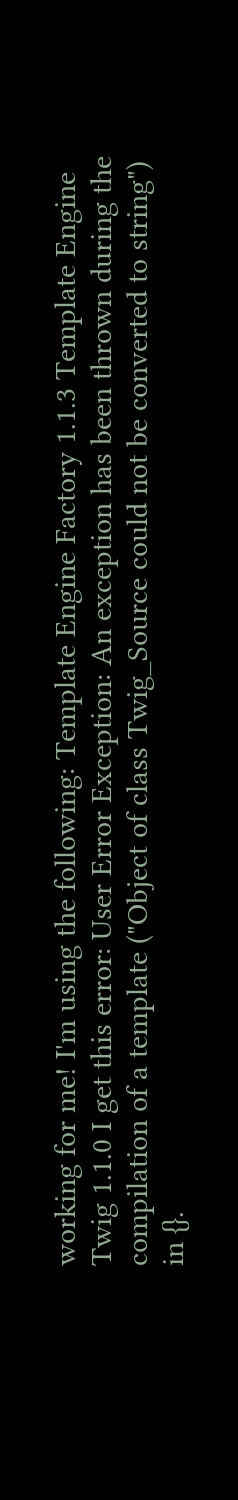working for me! I'm using the following: Template Engine Factory 1.1.3 Template Engine Twig 1.1.0 I get this error: User Error Exception: An exception has been thrown during the compilation of a template ("Object of class Twig_Source could not be converted to string") in {}.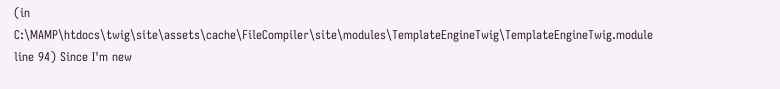(in C:\MAMP\htdocs\twig\site\assets\cache\FileCompiler\site\modules\TemplateEngineTwig\TemplateEngineTwig.module line 94) Since I'm new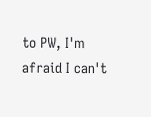to PW, I'm afraid I can't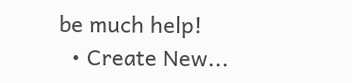be much help!
  • Create New...